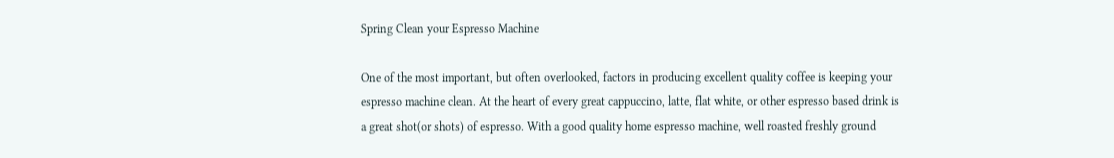Spring Clean your Espresso Machine

One of the most important, but often overlooked, factors in producing excellent quality coffee is keeping your espresso machine clean. At the heart of every great cappuccino, latte, flat white, or other espresso based drink is a great shot(or shots) of espresso. With a good quality home espresso machine, well roasted freshly ground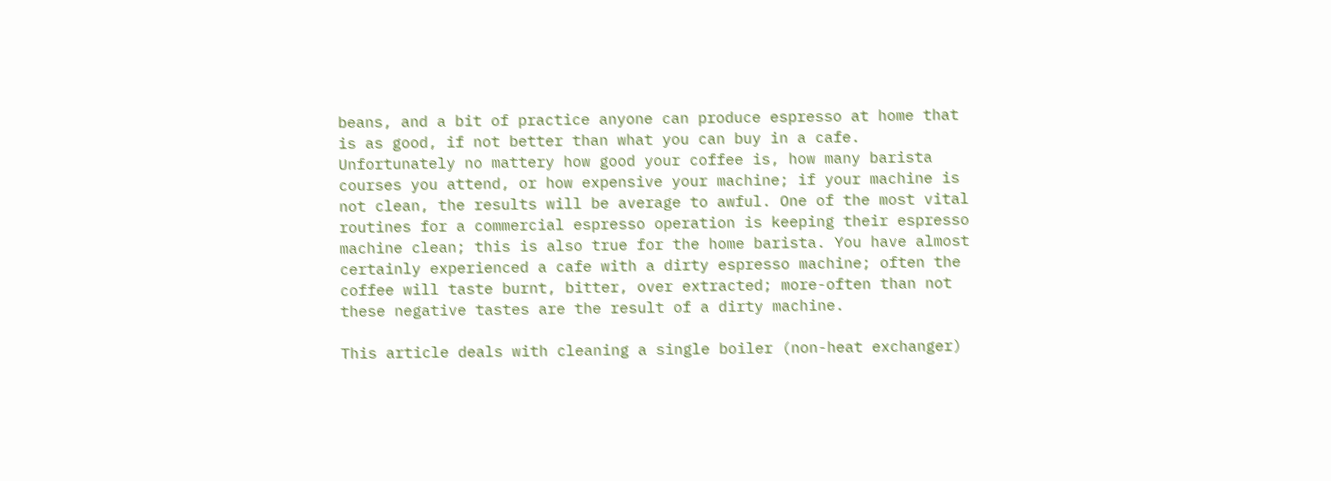beans, and a bit of practice anyone can produce espresso at home that is as good, if not better than what you can buy in a cafe. Unfortunately no mattery how good your coffee is, how many barista courses you attend, or how expensive your machine; if your machine is not clean, the results will be average to awful. One of the most vital routines for a commercial espresso operation is keeping their espresso machine clean; this is also true for the home barista. You have almost certainly experienced a cafe with a dirty espresso machine; often the coffee will taste burnt, bitter, over extracted; more-often than not these negative tastes are the result of a dirty machine.

This article deals with cleaning a single boiler (non-heat exchanger)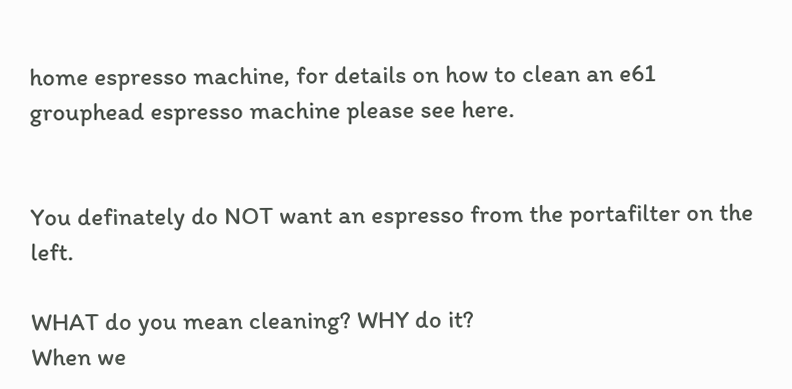home espresso machine, for details on how to clean an e61 grouphead espresso machine please see here.


You definately do NOT want an espresso from the portafilter on the left.

WHAT do you mean cleaning? WHY do it?
When we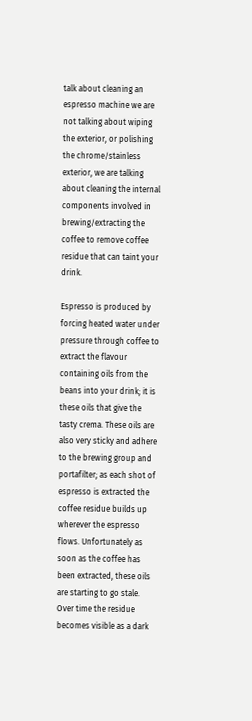talk about cleaning an espresso machine we are not talking about wiping the exterior, or polishing the chrome/stainless exterior, we are talking about cleaning the internal components involved in brewing/extracting the coffee to remove coffee residue that can taint your drink.

Espresso is produced by forcing heated water under pressure through coffee to extract the flavour containing oils from the beans into your drink; it is these oils that give the tasty crema. These oils are also very sticky and adhere to the brewing group and portafilter; as each shot of espresso is extracted the coffee residue builds up wherever the espresso flows. Unfortunately as soon as the coffee has been extracted, these oils are starting to go stale. Over time the residue becomes visible as a dark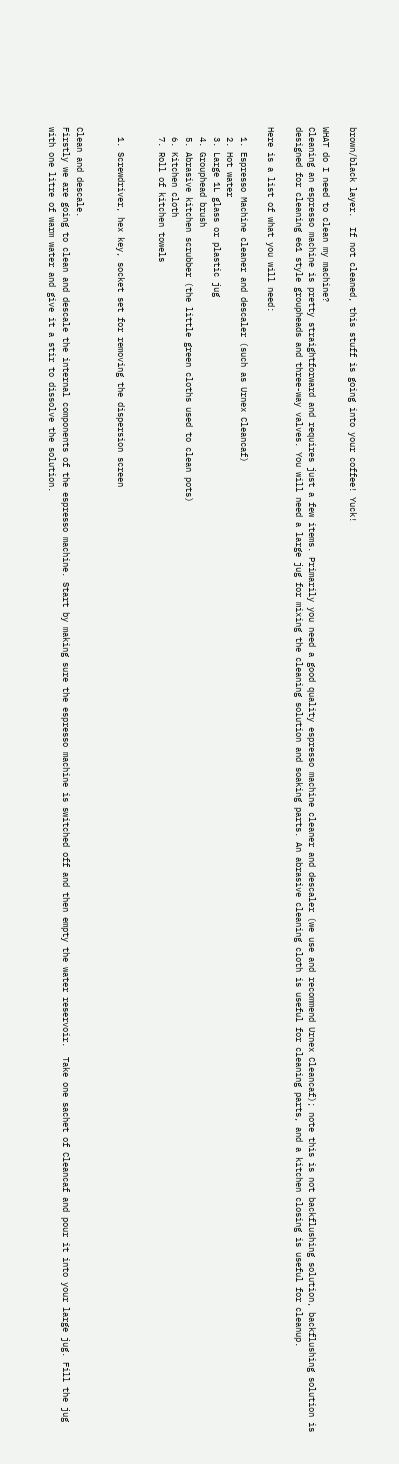brown/black layer.  If not cleaned, this stuff is going into your coffee! Yuck!

WHAT do I need to clean my machine?
Cleaning an espresso machine is pretty straightforward and requires just a few items. Primarily you need a good quality espresso machine cleaner and descaler (we use and recommend Urnex Cleancaf); note this is not backflushing solution, backflushing solution is designed for cleaning e61 style groupheads and three-way valves. You will need a large jug for mixing the cleaning solution and soaking parts. An abrasive cleaning cloth is useful for cleaning parts, and a kitchen closing is useful for cleanup.

Here is a list of what you will need:

  1. Espresso Machine cleaner and descaler (such as Urnex Cleancaf)
  2. Hot water
  3. Large 1L glass or plastic jug
  4. Grouphead brush
  5. Abrasive kitchen scrubber (the little green cloths used to clean pots)
  6. Kitchen cloth
  7. Roll of kitchen towels


  1. Screwdriver, hex key, socket set for removing the dispersion screen


Clean and descale.
Firstly we are going to clean and descale the internal components of the espresso machine. Start by making sure the espresso machine is switched off and then empty the water reservoir.  Take one sachet of Cleancaf and pour it into your large jug. Fill the jug with one litre of warm water and give it a stir to dissolve the solution.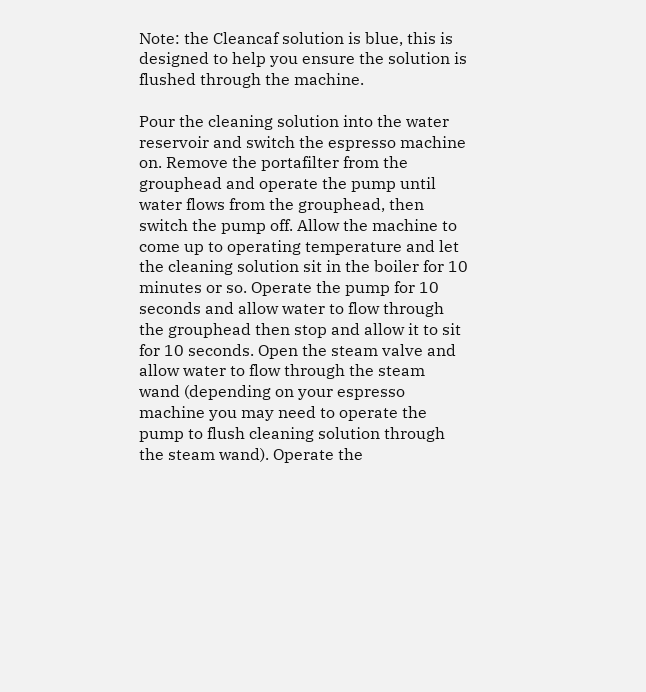Note: the Cleancaf solution is blue, this is designed to help you ensure the solution is flushed through the machine.

Pour the cleaning solution into the water reservoir and switch the espresso machine on. Remove the portafilter from the grouphead and operate the pump until water flows from the grouphead, then switch the pump off. Allow the machine to come up to operating temperature and let the cleaning solution sit in the boiler for 10 minutes or so. Operate the pump for 10 seconds and allow water to flow through the grouphead then stop and allow it to sit for 10 seconds. Open the steam valve and allow water to flow through the steam wand (depending on your espresso machine you may need to operate the pump to flush cleaning solution through the steam wand). Operate the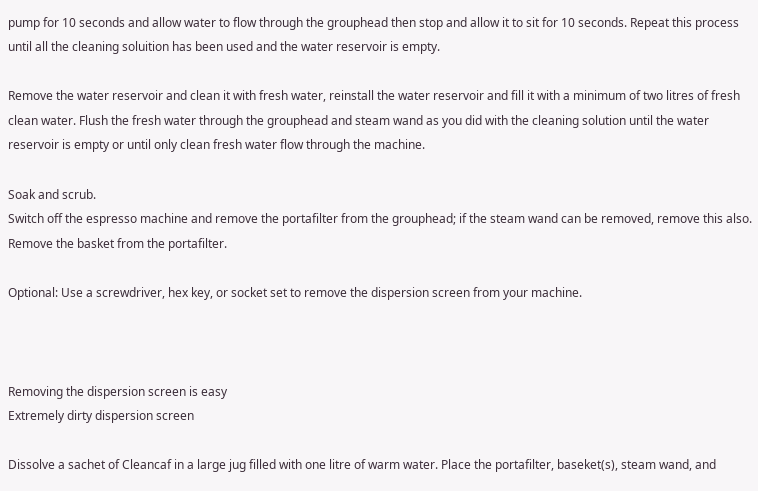pump for 10 seconds and allow water to flow through the grouphead then stop and allow it to sit for 10 seconds. Repeat this process until all the cleaning soluition has been used and the water reservoir is empty.

Remove the water reservoir and clean it with fresh water, reinstall the water reservoir and fill it with a minimum of two litres of fresh clean water. Flush the fresh water through the grouphead and steam wand as you did with the cleaning solution until the water reservoir is empty or until only clean fresh water flow through the machine.

Soak and scrub.
Switch off the espresso machine and remove the portafilter from the grouphead; if the steam wand can be removed, remove this also. Remove the basket from the portafilter.

Optional: Use a screwdriver, hex key, or socket set to remove the dispersion screen from your machine.



Removing the dispersion screen is easy
Extremely dirty dispersion screen

Dissolve a sachet of Cleancaf in a large jug filled with one litre of warm water. Place the portafilter, baseket(s), steam wand, and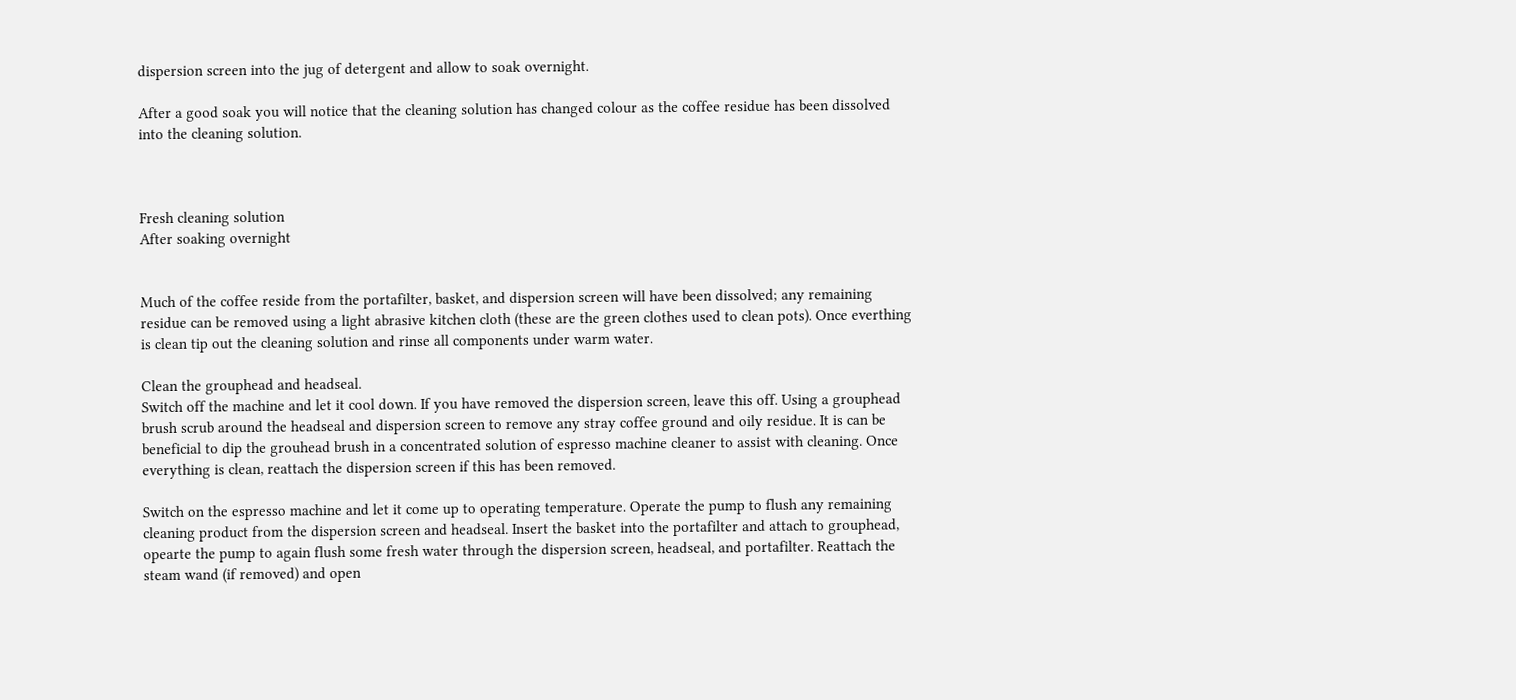dispersion screen into the jug of detergent and allow to soak overnight.

After a good soak you will notice that the cleaning solution has changed colour as the coffee residue has been dissolved into the cleaning solution.



Fresh cleaning solution
After soaking overnight


Much of the coffee reside from the portafilter, basket, and dispersion screen will have been dissolved; any remaining residue can be removed using a light abrasive kitchen cloth (these are the green clothes used to clean pots). Once everthing is clean tip out the cleaning solution and rinse all components under warm water.

Clean the grouphead and headseal.
Switch off the machine and let it cool down. If you have removed the dispersion screen, leave this off. Using a grouphead brush scrub around the headseal and dispersion screen to remove any stray coffee ground and oily residue. It is can be beneficial to dip the grouhead brush in a concentrated solution of espresso machine cleaner to assist with cleaning. Once everything is clean, reattach the dispersion screen if this has been removed.

Switch on the espresso machine and let it come up to operating temperature. Operate the pump to flush any remaining cleaning product from the dispersion screen and headseal. Insert the basket into the portafilter and attach to grouphead, opearte the pump to again flush some fresh water through the dispersion screen, headseal, and portafilter. Reattach the steam wand (if removed) and open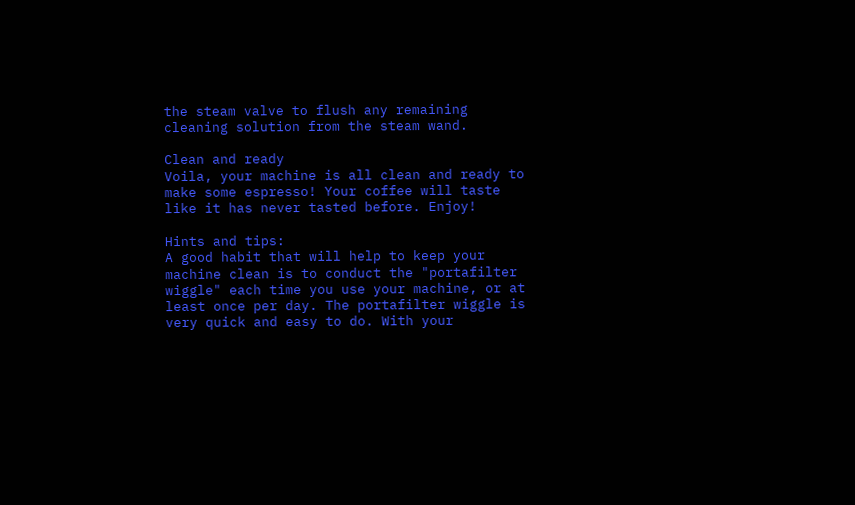the steam valve to flush any remaining cleaning solution from the steam wand.

Clean and ready
Voila, your machine is all clean and ready to make some espresso! Your coffee will taste like it has never tasted before. Enjoy!

Hints and tips:
A good habit that will help to keep your machine clean is to conduct the "portafilter wiggle" each time you use your machine, or at least once per day. The portafilter wiggle is very quick and easy to do. With your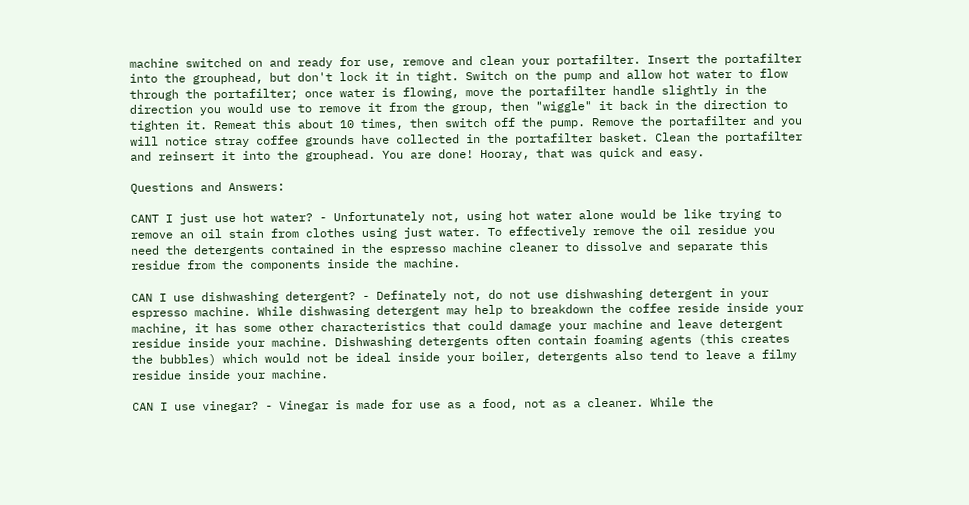machine switched on and ready for use, remove and clean your portafilter. Insert the portafilter into the grouphead, but don't lock it in tight. Switch on the pump and allow hot water to flow through the portafilter; once water is flowing, move the portafilter handle slightly in the direction you would use to remove it from the group, then "wiggle" it back in the direction to tighten it. Remeat this about 10 times, then switch off the pump. Remove the portafilter and you will notice stray coffee grounds have collected in the portafilter basket. Clean the portafilter and reinsert it into the grouphead. You are done! Hooray, that was quick and easy.

Questions and Answers:

CANT I just use hot water? - Unfortunately not, using hot water alone would be like trying to remove an oil stain from clothes using just water. To effectively remove the oil residue you need the detergents contained in the espresso machine cleaner to dissolve and separate this residue from the components inside the machine.

CAN I use dishwashing detergent? - Definately not, do not use dishwashing detergent in your espresso machine. While dishwasing detergent may help to breakdown the coffee reside inside your machine, it has some other characteristics that could damage your machine and leave detergent residue inside your machine. Dishwashing detergents often contain foaming agents (this creates the bubbles) which would not be ideal inside your boiler, detergents also tend to leave a filmy residue inside your machine.

CAN I use vinegar? - Vinegar is made for use as a food, not as a cleaner. While the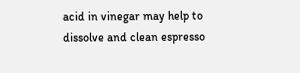acid in vinegar may help to dissolve and clean espresso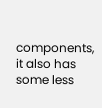components, it also has some less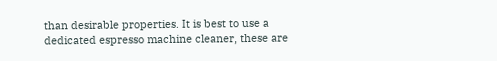than desirable properties. It is best to use a dedicated espresso machine cleaner, these are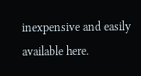inexpensive and easily available here.